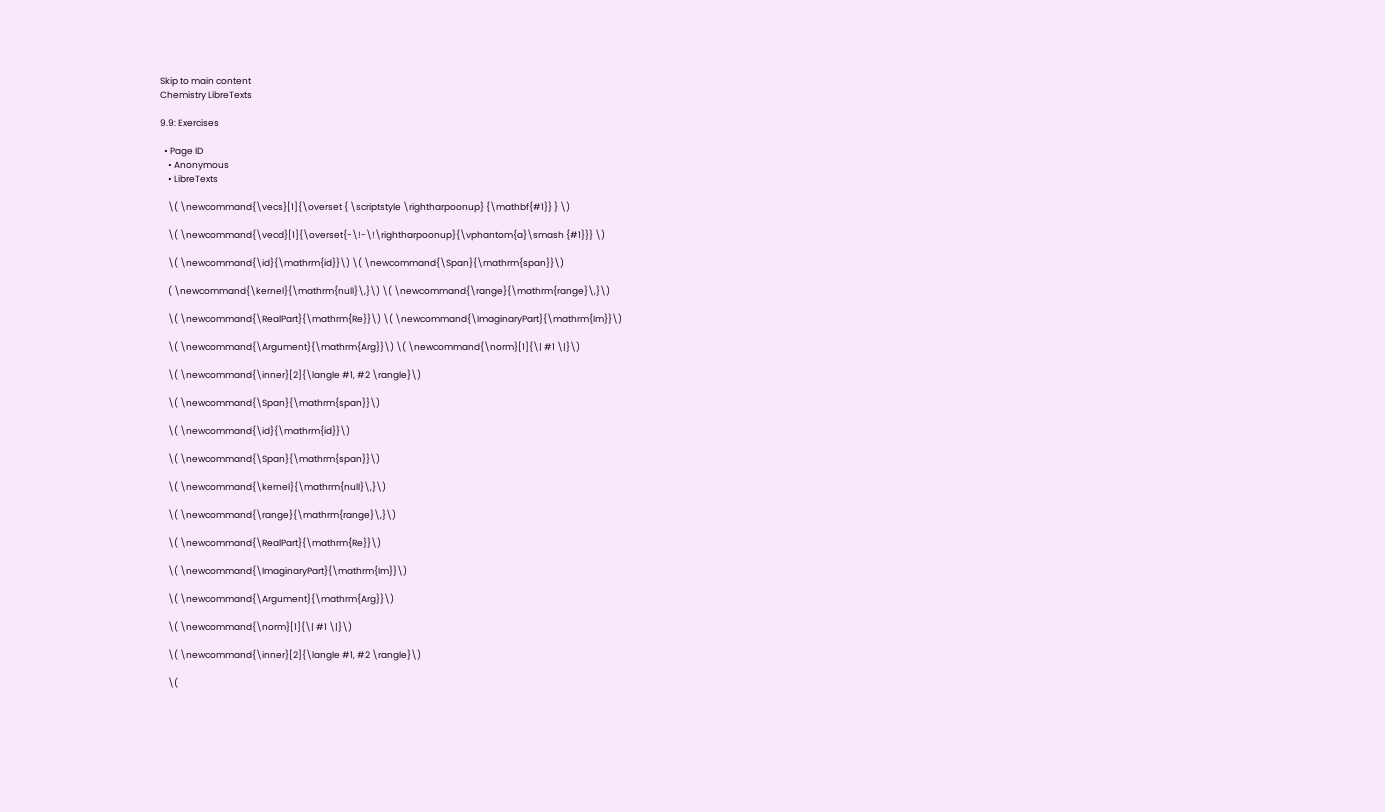Skip to main content
Chemistry LibreTexts

9.9: Exercises

  • Page ID
    • Anonymous
    • LibreTexts

    \( \newcommand{\vecs}[1]{\overset { \scriptstyle \rightharpoonup} {\mathbf{#1}} } \)

    \( \newcommand{\vecd}[1]{\overset{-\!-\!\rightharpoonup}{\vphantom{a}\smash {#1}}} \)

    \( \newcommand{\id}{\mathrm{id}}\) \( \newcommand{\Span}{\mathrm{span}}\)

    ( \newcommand{\kernel}{\mathrm{null}\,}\) \( \newcommand{\range}{\mathrm{range}\,}\)

    \( \newcommand{\RealPart}{\mathrm{Re}}\) \( \newcommand{\ImaginaryPart}{\mathrm{Im}}\)

    \( \newcommand{\Argument}{\mathrm{Arg}}\) \( \newcommand{\norm}[1]{\| #1 \|}\)

    \( \newcommand{\inner}[2]{\langle #1, #2 \rangle}\)

    \( \newcommand{\Span}{\mathrm{span}}\)

    \( \newcommand{\id}{\mathrm{id}}\)

    \( \newcommand{\Span}{\mathrm{span}}\)

    \( \newcommand{\kernel}{\mathrm{null}\,}\)

    \( \newcommand{\range}{\mathrm{range}\,}\)

    \( \newcommand{\RealPart}{\mathrm{Re}}\)

    \( \newcommand{\ImaginaryPart}{\mathrm{Im}}\)

    \( \newcommand{\Argument}{\mathrm{Arg}}\)

    \( \newcommand{\norm}[1]{\| #1 \|}\)

    \( \newcommand{\inner}[2]{\langle #1, #2 \rangle}\)

    \(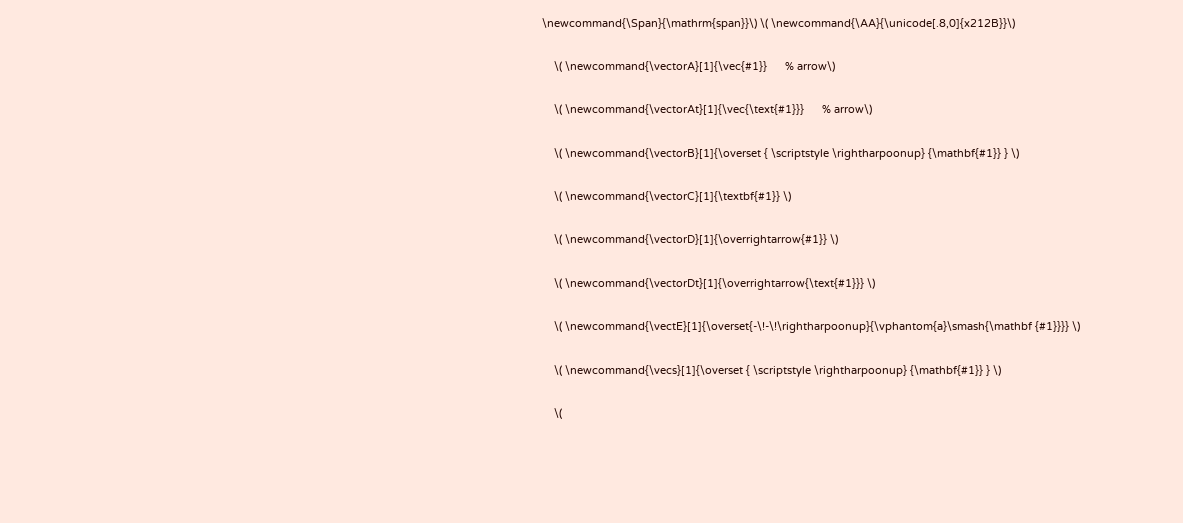\newcommand{\Span}{\mathrm{span}}\) \( \newcommand{\AA}{\unicode[.8,0]{x212B}}\)

    \( \newcommand{\vectorA}[1]{\vec{#1}}      % arrow\)

    \( \newcommand{\vectorAt}[1]{\vec{\text{#1}}}      % arrow\)

    \( \newcommand{\vectorB}[1]{\overset { \scriptstyle \rightharpoonup} {\mathbf{#1}} } \)

    \( \newcommand{\vectorC}[1]{\textbf{#1}} \)

    \( \newcommand{\vectorD}[1]{\overrightarrow{#1}} \)

    \( \newcommand{\vectorDt}[1]{\overrightarrow{\text{#1}}} \)

    \( \newcommand{\vectE}[1]{\overset{-\!-\!\rightharpoonup}{\vphantom{a}\smash{\mathbf {#1}}}} \)

    \( \newcommand{\vecs}[1]{\overset { \scriptstyle \rightharpoonup} {\mathbf{#1}} } \)

    \(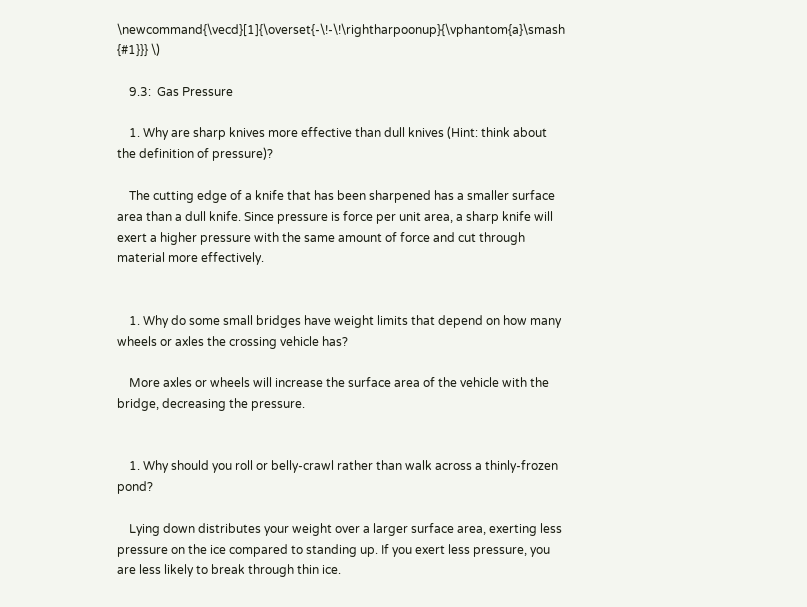\newcommand{\vecd}[1]{\overset{-\!-\!\rightharpoonup}{\vphantom{a}\smash {#1}}} \)

    9.3:  Gas Pressure

    1. Why are sharp knives more effective than dull knives (Hint: think about the definition of pressure)?

    The cutting edge of a knife that has been sharpened has a smaller surface area than a dull knife. Since pressure is force per unit area, a sharp knife will exert a higher pressure with the same amount of force and cut through material more effectively.


    1. Why do some small bridges have weight limits that depend on how many wheels or axles the crossing vehicle has?

    More axles or wheels will increase the surface area of the vehicle with the bridge, decreasing the pressure.


    1. Why should you roll or belly-crawl rather than walk across a thinly-frozen pond?

    Lying down distributes your weight over a larger surface area, exerting less pressure on the ice compared to standing up. If you exert less pressure, you are less likely to break through thin ice.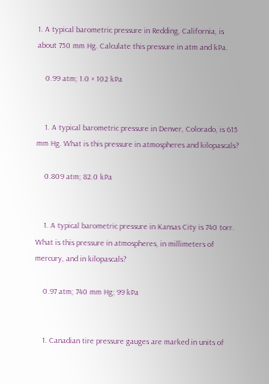1. A typical barometric pressure in Redding, California, is about 750 mm Hg. Calculate this pressure in atm and kPa.

    0.99 atm; 1.0 × 102 kPa


    1. A typical barometric pressure in Denver, Colorado, is 615 mm Hg. What is this pressure in atmospheres and kilopascals?

    0.809 atm; 82.0 kPa


    1. A typical barometric pressure in Kansas City is 740 torr. What is this pressure in atmospheres, in millimeters of mercury, and in kilopascals?

    0.97 atm; 740 mm Hg; 99 kPa


    1. Canadian tire pressure gauges are marked in units of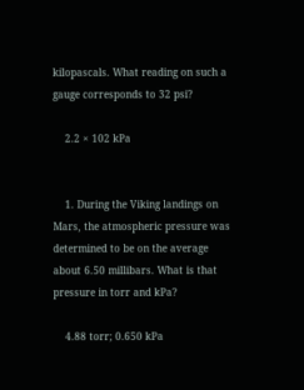kilopascals. What reading on such a gauge corresponds to 32 psi?

    2.2 × 102 kPa


    1. During the Viking landings on Mars, the atmospheric pressure was determined to be on the average about 6.50 millibars. What is that pressure in torr and kPa?

    4.88 torr; 0.650 kPa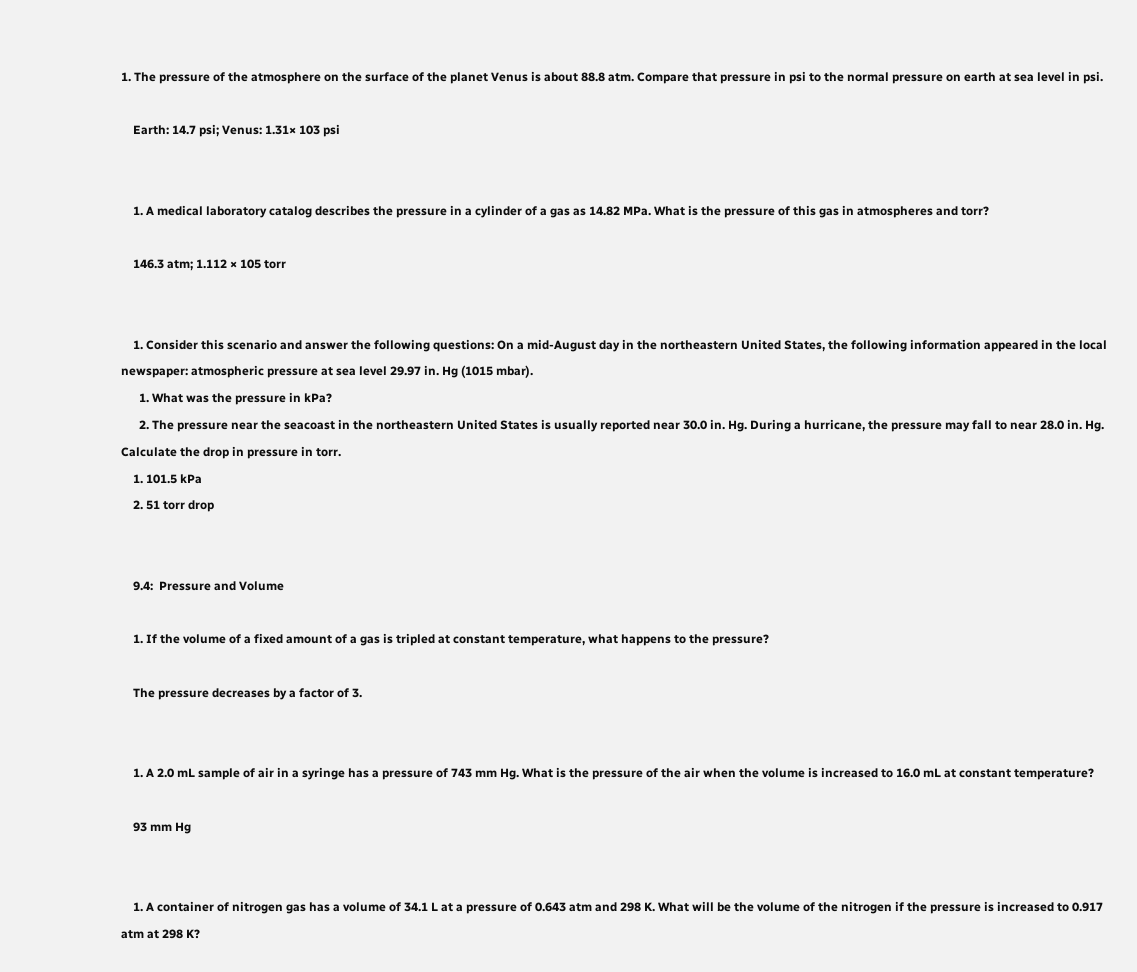1. The pressure of the atmosphere on the surface of the planet Venus is about 88.8 atm. Compare that pressure in psi to the normal pressure on earth at sea level in psi.

    Earth: 14.7 psi; Venus: 1.31× 103 psi


    1. A medical laboratory catalog describes the pressure in a cylinder of a gas as 14.82 MPa. What is the pressure of this gas in atmospheres and torr?

    146.3 atm; 1.112 × 105 torr


    1. Consider this scenario and answer the following questions: On a mid-August day in the northeastern United States, the following information appeared in the local newspaper: atmospheric pressure at sea level 29.97 in. Hg (1015 mbar).
      1. What was the pressure in kPa?
      2. The pressure near the seacoast in the northeastern United States is usually reported near 30.0 in. Hg. During a hurricane, the pressure may fall to near 28.0 in. Hg. Calculate the drop in pressure in torr.
    1. 101.5 kPa
    2. 51 torr drop


    9.4:  Pressure and Volume

    1. If the volume of a fixed amount of a gas is tripled at constant temperature, what happens to the pressure?

    The pressure decreases by a factor of 3.


    1. A 2.0 mL sample of air in a syringe has a pressure of 743 mm Hg. What is the pressure of the air when the volume is increased to 16.0 mL at constant temperature?

    93 mm Hg


    1. A container of nitrogen gas has a volume of 34.1 L at a pressure of 0.643 atm and 298 K. What will be the volume of the nitrogen if the pressure is increased to 0.917 atm at 298 K?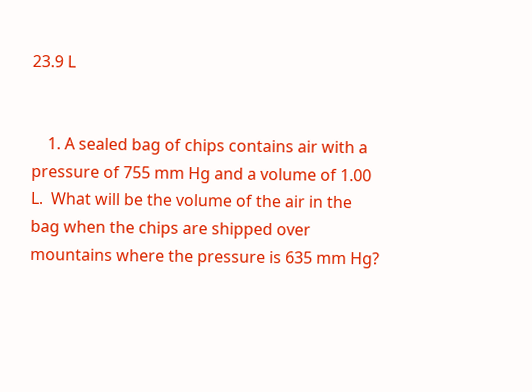23.9 L


    1. A sealed bag of chips contains air with a pressure of 755 mm Hg and a volume of 1.00 L.  What will be the volume of the air in the bag when the chips are shipped over mountains where the pressure is 635 mm Hg?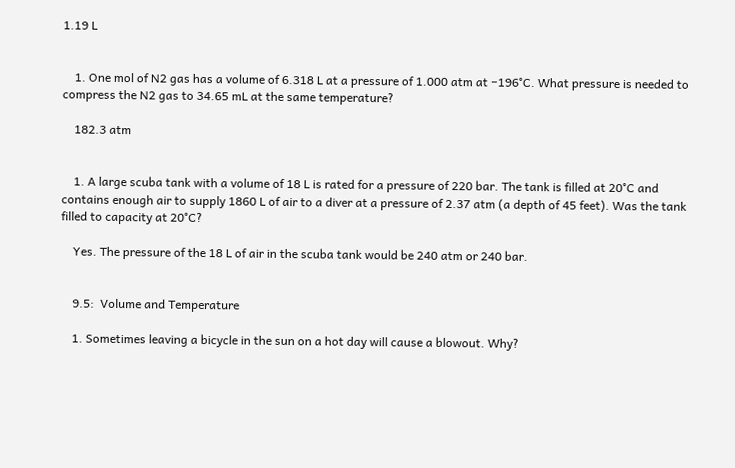1.19 L


    1. One mol of N2 gas has a volume of 6.318 L at a pressure of 1.000 atm at −196°C. What pressure is needed to compress the N2 gas to 34.65 mL at the same temperature?

    182.3 atm


    1. A large scuba tank with a volume of 18 L is rated for a pressure of 220 bar. The tank is filled at 20°C and contains enough air to supply 1860 L of air to a diver at a pressure of 2.37 atm (a depth of 45 feet). Was the tank filled to capacity at 20°C?

    Yes. The pressure of the 18 L of air in the scuba tank would be 240 atm or 240 bar.


    9.5:  Volume and Temperature

    1. Sometimes leaving a bicycle in the sun on a hot day will cause a blowout. Why?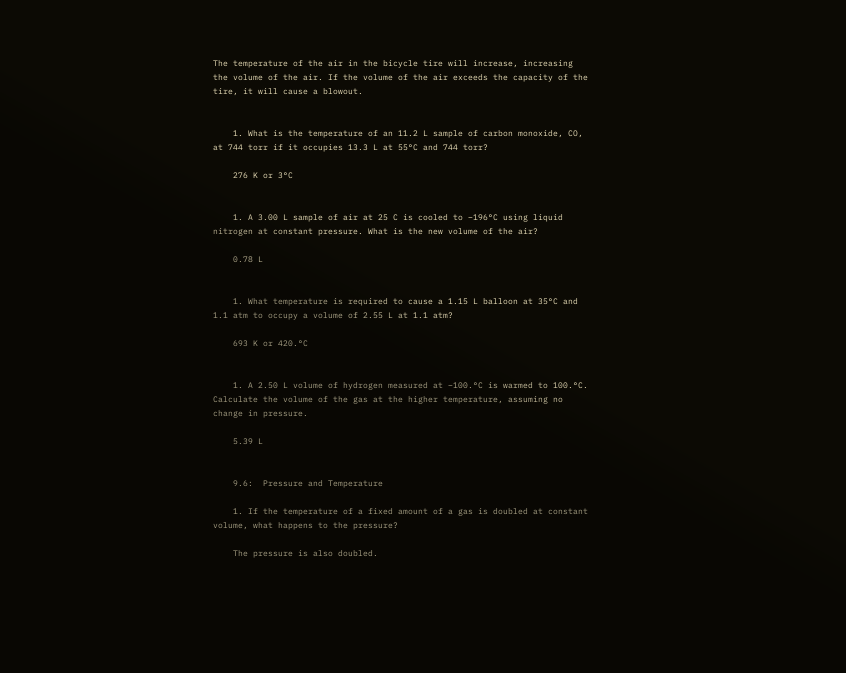The temperature of the air in the bicycle tire will increase, increasing the volume of the air. If the volume of the air exceeds the capacity of the tire, it will cause a blowout.


    1. What is the temperature of an 11.2 L sample of carbon monoxide, CO, at 744 torr if it occupies 13.3 L at 55°C and 744 torr?

    276 K or 3°C


    1. A 3.00 L sample of air at 25 C is cooled to –196°C using liquid nitrogen at constant pressure. What is the new volume of the air?

    0.78 L


    1. What temperature is required to cause a 1.15 L balloon at 35°C and 1.1 atm to occupy a volume of 2.55 L at 1.1 atm?

    693 K or 420.°C


    1. A 2.50 L volume of hydrogen measured at –100.°C is warmed to 100.°C. Calculate the volume of the gas at the higher temperature, assuming no change in pressure.

    5.39 L


    9.6:  Pressure and Temperature

    1. If the temperature of a fixed amount of a gas is doubled at constant volume, what happens to the pressure?

    The pressure is also doubled.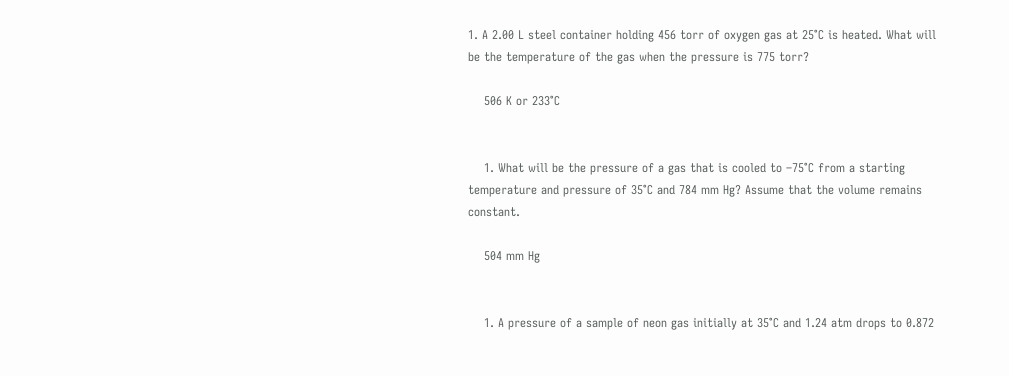1. A 2.00 L steel container holding 456 torr of oxygen gas at 25°C is heated. What will be the temperature of the gas when the pressure is 775 torr?

    506 K or 233°C


    1. What will be the pressure of a gas that is cooled to –75°C from a starting temperature and pressure of 35°C and 784 mm Hg? Assume that the volume remains constant.

    504 mm Hg


    1. A pressure of a sample of neon gas initially at 35°C and 1.24 atm drops to 0.872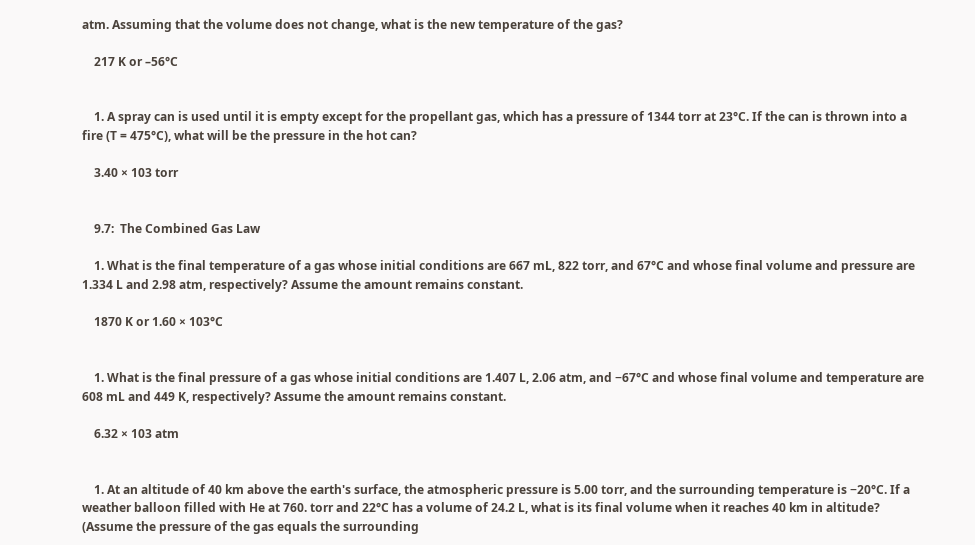atm. Assuming that the volume does not change, what is the new temperature of the gas?

    217 K or –56°C


    1. A spray can is used until it is empty except for the propellant gas, which has a pressure of 1344 torr at 23°C. If the can is thrown into a fire (T = 475°C), what will be the pressure in the hot can?

    3.40 × 103 torr


    9.7:  The Combined Gas Law

    1. What is the final temperature of a gas whose initial conditions are 667 mL, 822 torr, and 67°C and whose final volume and pressure are 1.334 L and 2.98 atm, respectively? Assume the amount remains constant.

    1870 K or 1.60 × 103°C


    1. What is the final pressure of a gas whose initial conditions are 1.407 L, 2.06 atm, and −67°C and whose final volume and temperature are 608 mL and 449 K, respectively? Assume the amount remains constant.

    6.32 × 103 atm


    1. At an altitude of 40 km above the earth's surface, the atmospheric pressure is 5.00 torr, and the surrounding temperature is −20°C. If a weather balloon filled with He at 760. torr and 22°C has a volume of 24.2 L, what is its final volume when it reaches 40 km in altitude? (Assume the pressure of the gas equals the surrounding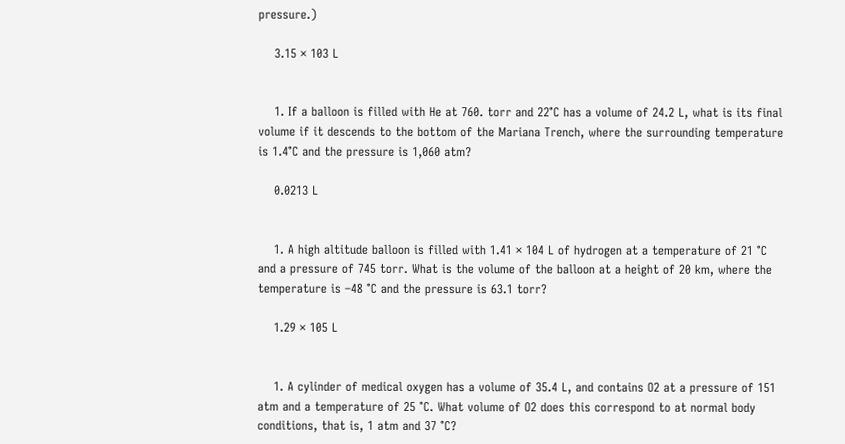pressure.)

    3.15 × 103 L


    1. If a balloon is filled with He at 760. torr and 22°C has a volume of 24.2 L, what is its final volume if it descends to the bottom of the Mariana Trench, where the surrounding temperature is 1.4°C and the pressure is 1,060 atm?

    0.0213 L


    1. A high altitude balloon is filled with 1.41 × 104 L of hydrogen at a temperature of 21 °C and a pressure of 745 torr. What is the volume of the balloon at a height of 20 km, where the temperature is –48 °C and the pressure is 63.1 torr?

    1.29 × 105 L


    1. A cylinder of medical oxygen has a volume of 35.4 L, and contains O2 at a pressure of 151 atm and a temperature of 25 °C. What volume of O2 does this correspond to at normal body conditions, that is, 1 atm and 37 °C?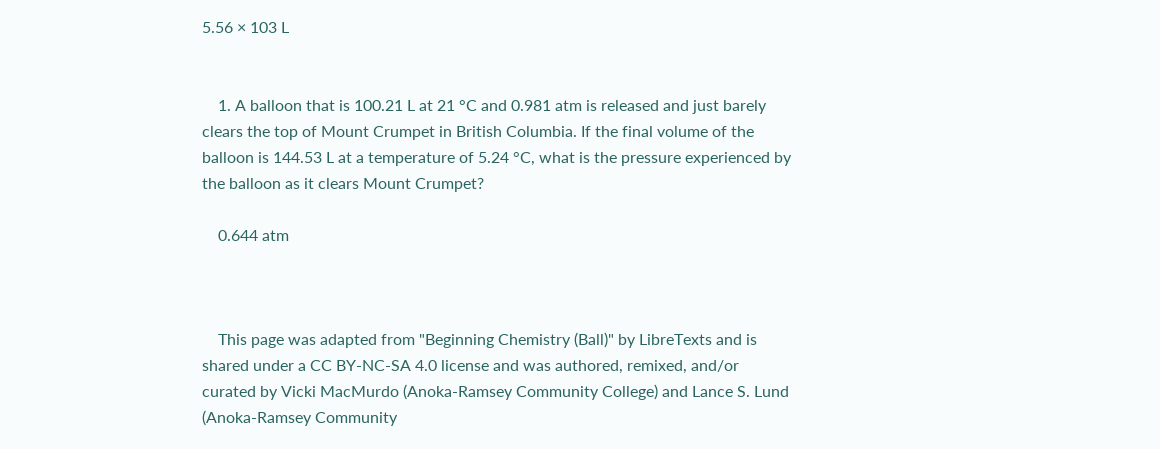5.56 × 103 L


    1. A balloon that is 100.21 L at 21 °C and 0.981 atm is released and just barely clears the top of Mount Crumpet in British Columbia. If the final volume of the balloon is 144.53 L at a temperature of 5.24 °C, what is the pressure experienced by the balloon as it clears Mount Crumpet?

    0.644 atm



    This page was adapted from "Beginning Chemistry (Ball)" by LibreTexts and is shared under a CC BY-NC-SA 4.0 license and was authored, remixed, and/or curated by Vicki MacMurdo (Anoka-Ramsey Community College) and Lance S. Lund (Anoka-Ramsey Community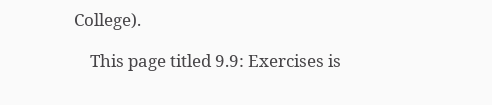College).

    This page titled 9.9: Exercises is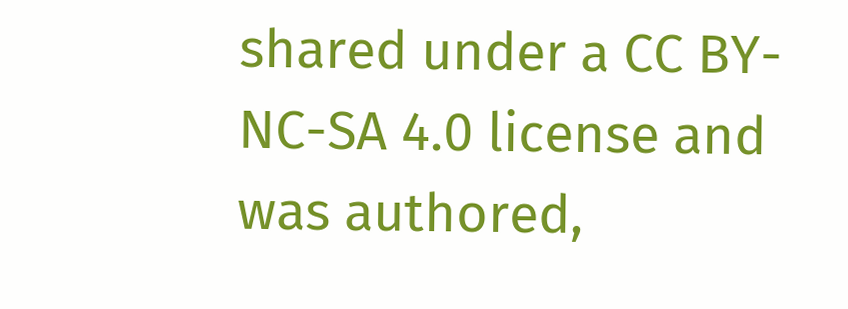shared under a CC BY-NC-SA 4.0 license and was authored,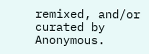remixed, and/or curated by Anonymous.